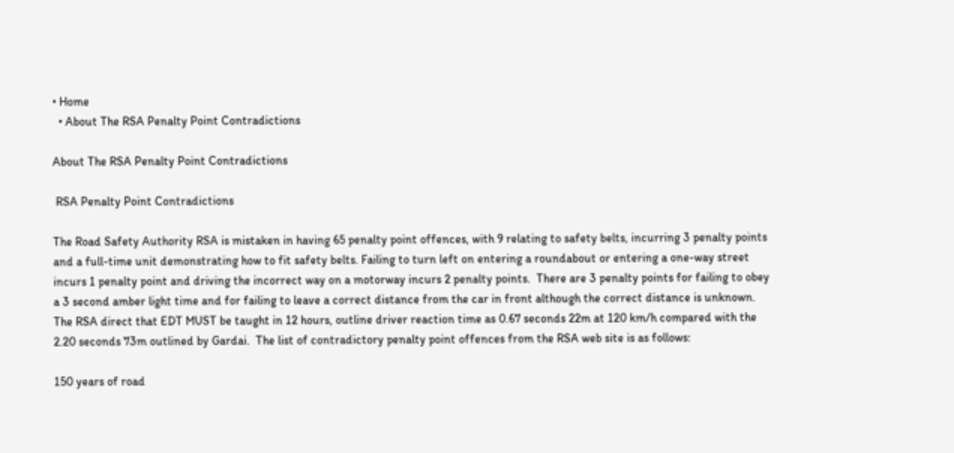• Home
  • About The RSA Penalty Point Contradictions

About The RSA Penalty Point Contradictions

 RSA Penalty Point Contradictions

The Road Safety Authority RSA is mistaken in having 65 penalty point offences, with 9 relating to safety belts, incurring 3 penalty points and a full-time unit demonstrating how to fit safety belts. Failing to turn left on entering a roundabout or entering a one-way street incurs 1 penalty point and driving the incorrect way on a motorway incurs 2 penalty points.  There are 3 penalty points for failing to obey a 3 second amber light time and for failing to leave a correct distance from the car in front although the correct distance is unknown.  The RSA direct that EDT MUST be taught in 12 hours, outline driver reaction time as 0.67 seconds 22m at 120 km/h compared with the 2.20 seconds 73m outlined by Gardai.  The list of contradictory penalty point offences from the RSA web site is as follows:

150 years of road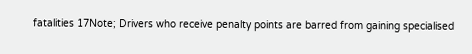fatalities 17Note; Drivers who receive penalty points are barred from gaining specialised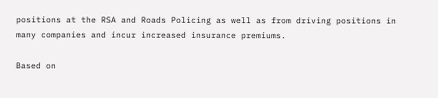positions at the RSA and Roads Policing as well as from driving positions in many companies and incur increased insurance premiums.

Based on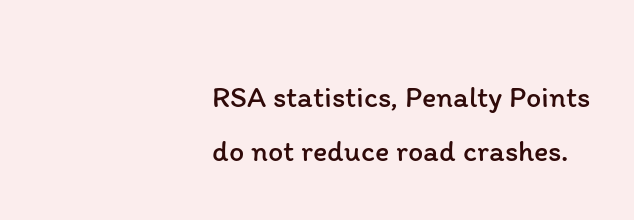RSA statistics, Penalty Points do not reduce road crashes.